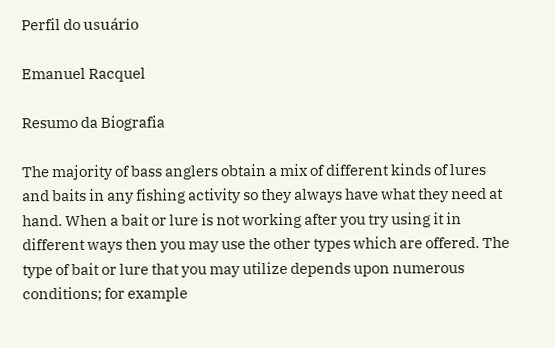Perfil do usuário

Emanuel Racquel

Resumo da Biografia

The majority of bass anglers obtain a mix of different kinds of lures and baits in any fishing activity so they always have what they need at hand. When a bait or lure is not working after you try using it in different ways then you may use the other types which are offered. The type of bait or lure that you may utilize depends upon numerous conditions; for example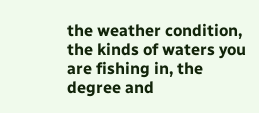the weather condition, the kinds of waters you are fishing in, the degree and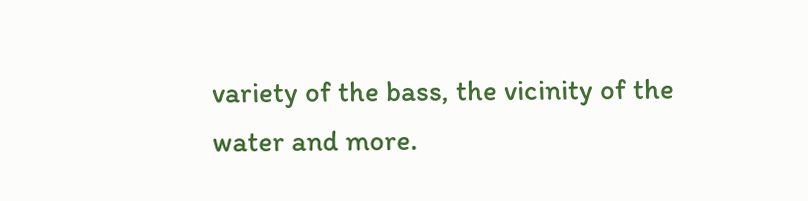variety of the bass, the vicinity of the water and more.